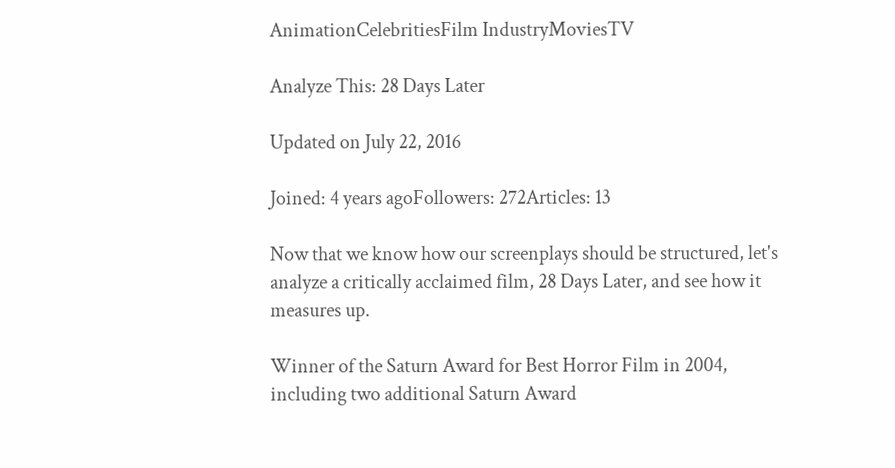AnimationCelebritiesFilm IndustryMoviesTV

Analyze This: 28 Days Later

Updated on July 22, 2016

Joined: 4 years agoFollowers: 272Articles: 13

Now that we know how our screenplays should be structured, let's analyze a critically acclaimed film, 28 Days Later, and see how it measures up.

Winner of the Saturn Award for Best Horror Film in 2004, including two additional Saturn Award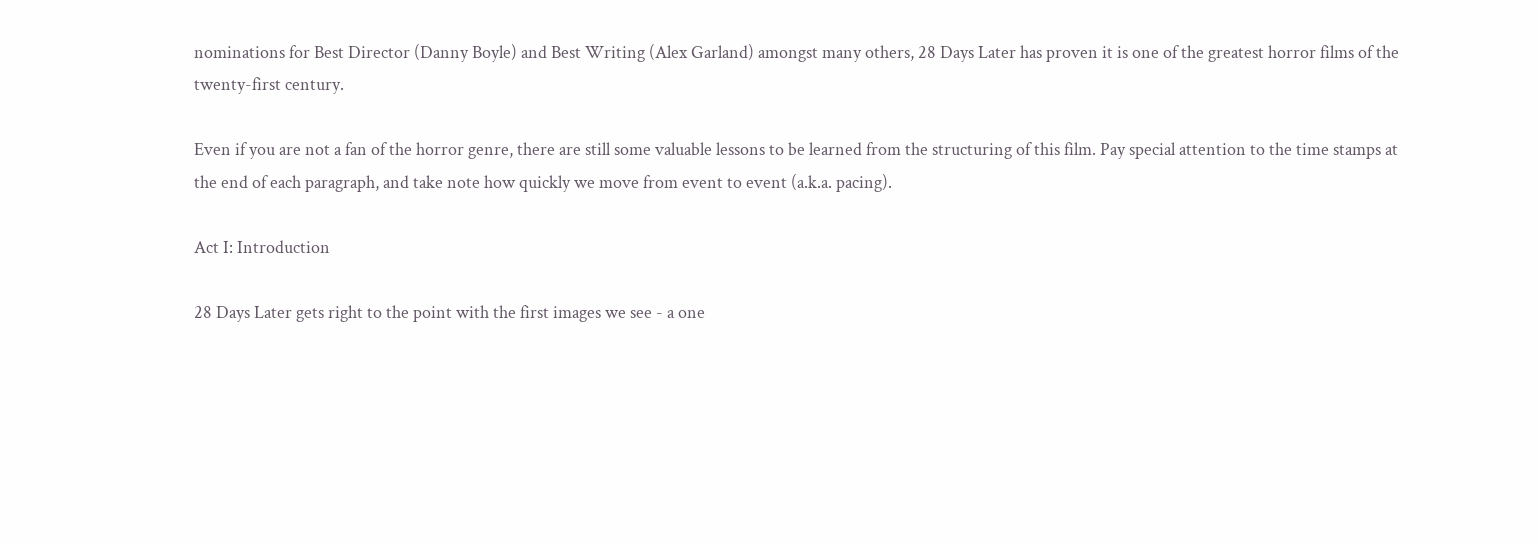nominations for Best Director (Danny Boyle) and Best Writing (Alex Garland) amongst many others, 28 Days Later has proven it is one of the greatest horror films of the twenty-first century.

Even if you are not a fan of the horror genre, there are still some valuable lessons to be learned from the structuring of this film. Pay special attention to the time stamps at the end of each paragraph, and take note how quickly we move from event to event (a.k.a. pacing).

Act I: Introduction

28 Days Later gets right to the point with the first images we see - a one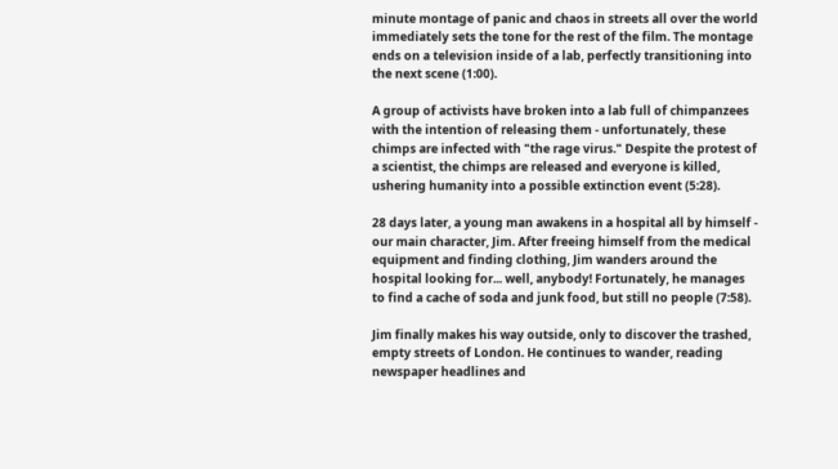minute montage of panic and chaos in streets all over the world immediately sets the tone for the rest of the film. The montage ends on a television inside of a lab, perfectly transitioning into the next scene (1:00).

A group of activists have broken into a lab full of chimpanzees with the intention of releasing them - unfortunately, these chimps are infected with "the rage virus." Despite the protest of a scientist, the chimps are released and everyone is killed, ushering humanity into a possible extinction event (5:28).

28 days later, a young man awakens in a hospital all by himself - our main character, Jim. After freeing himself from the medical equipment and finding clothing, Jim wanders around the hospital looking for... well, anybody! Fortunately, he manages to find a cache of soda and junk food, but still no people (7:58).

Jim finally makes his way outside, only to discover the trashed, empty streets of London. He continues to wander, reading newspaper headlines and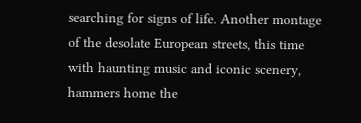searching for signs of life. Another montage of the desolate European streets, this time with haunting music and iconic scenery, hammers home the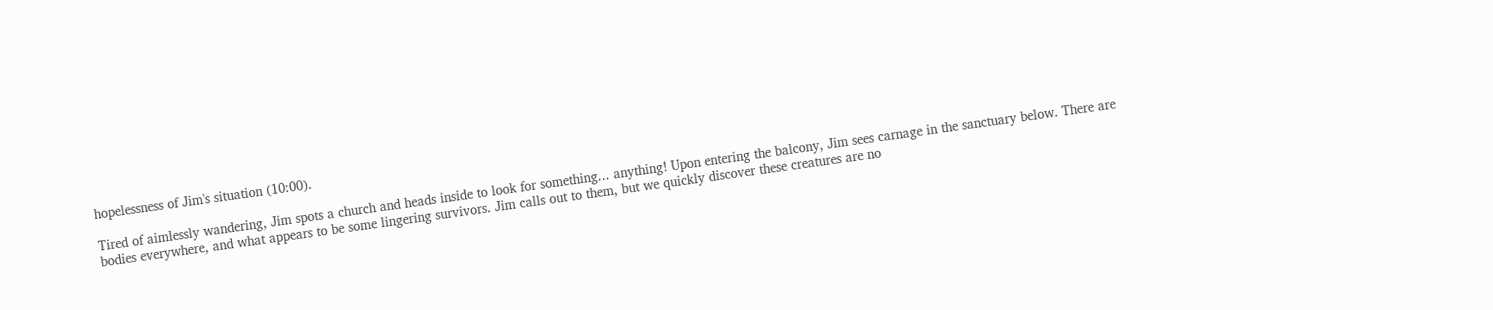hopelessness of Jim's situation (10:00).

Tired of aimlessly wandering, Jim spots a church and heads inside to look for something... anything! Upon entering the balcony, Jim sees carnage in the sanctuary below. There are bodies everywhere, and what appears to be some lingering survivors. Jim calls out to them, but we quickly discover these creatures are no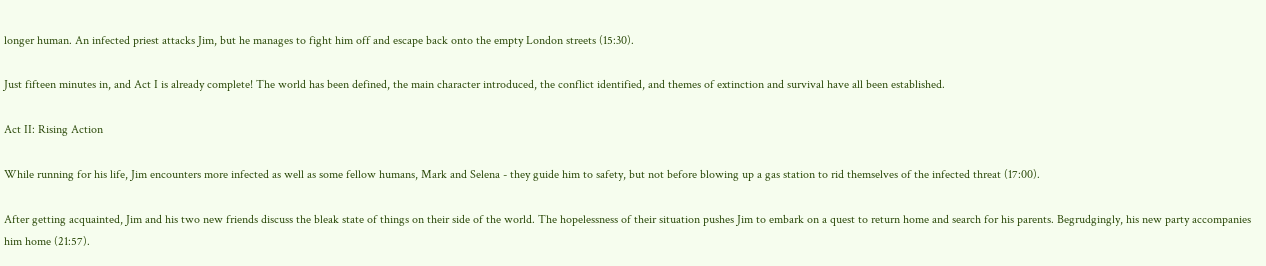longer human. An infected priest attacks Jim, but he manages to fight him off and escape back onto the empty London streets (15:30).

Just fifteen minutes in, and Act I is already complete! The world has been defined, the main character introduced, the conflict identified, and themes of extinction and survival have all been established.

Act II: Rising Action

While running for his life, Jim encounters more infected as well as some fellow humans, Mark and Selena - they guide him to safety, but not before blowing up a gas station to rid themselves of the infected threat (17:00).

After getting acquainted, Jim and his two new friends discuss the bleak state of things on their side of the world. The hopelessness of their situation pushes Jim to embark on a quest to return home and search for his parents. Begrudgingly, his new party accompanies him home (21:57).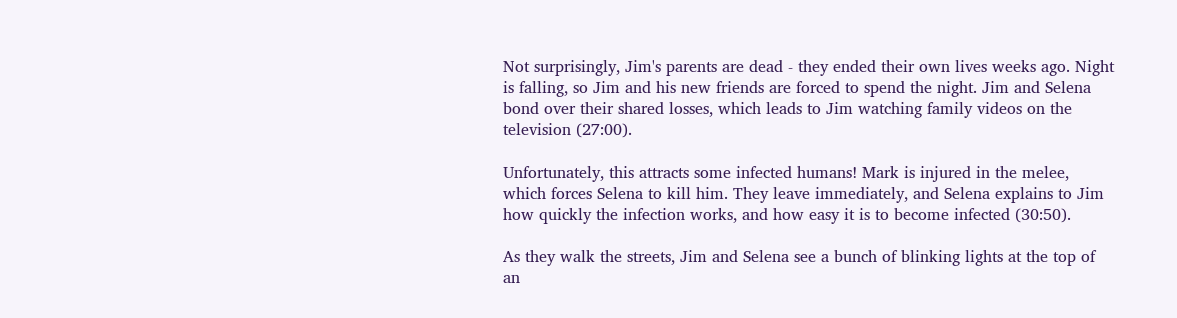Not surprisingly, Jim's parents are dead - they ended their own lives weeks ago. Night is falling, so Jim and his new friends are forced to spend the night. Jim and Selena bond over their shared losses, which leads to Jim watching family videos on the television (27:00).

Unfortunately, this attracts some infected humans! Mark is injured in the melee, which forces Selena to kill him. They leave immediately, and Selena explains to Jim how quickly the infection works, and how easy it is to become infected (30:50).

As they walk the streets, Jim and Selena see a bunch of blinking lights at the top of an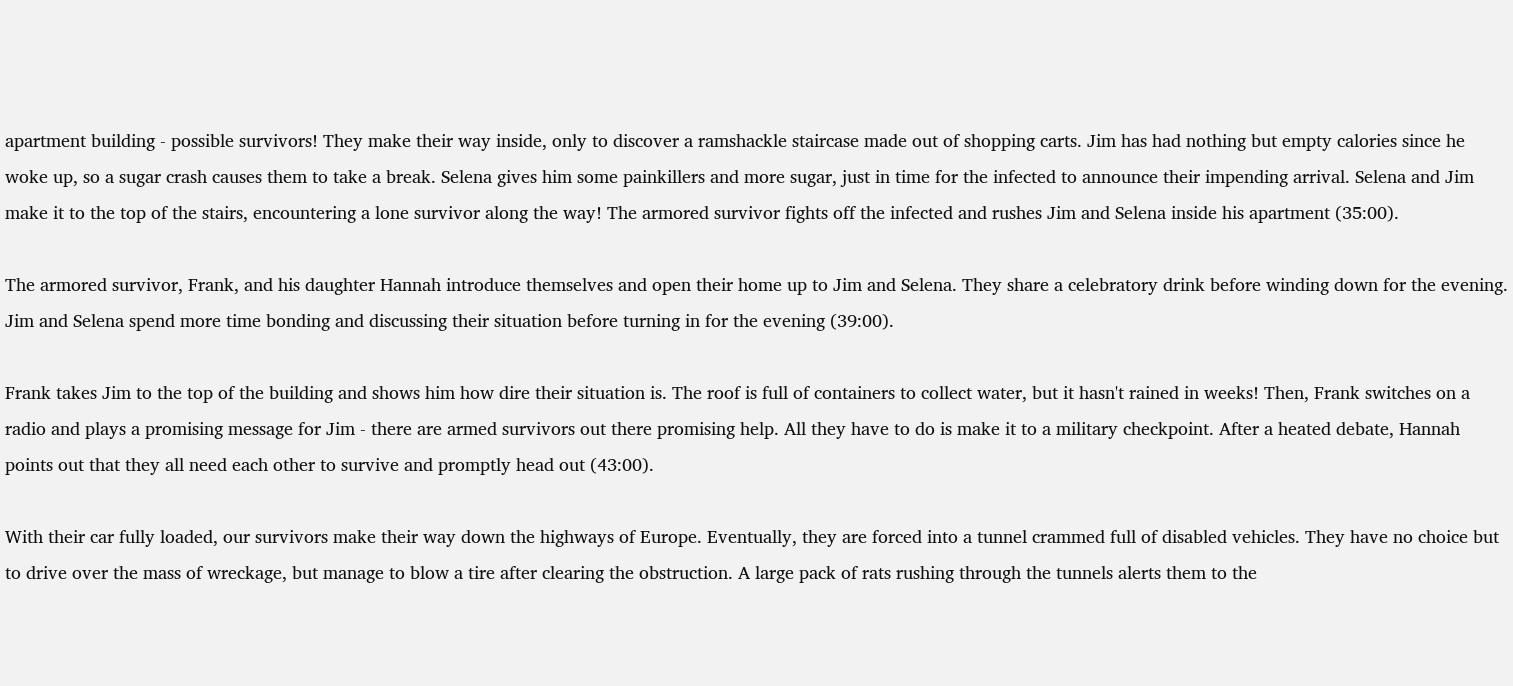apartment building - possible survivors! They make their way inside, only to discover a ramshackle staircase made out of shopping carts. Jim has had nothing but empty calories since he woke up, so a sugar crash causes them to take a break. Selena gives him some painkillers and more sugar, just in time for the infected to announce their impending arrival. Selena and Jim make it to the top of the stairs, encountering a lone survivor along the way! The armored survivor fights off the infected and rushes Jim and Selena inside his apartment (35:00).

The armored survivor, Frank, and his daughter Hannah introduce themselves and open their home up to Jim and Selena. They share a celebratory drink before winding down for the evening. Jim and Selena spend more time bonding and discussing their situation before turning in for the evening (39:00).

Frank takes Jim to the top of the building and shows him how dire their situation is. The roof is full of containers to collect water, but it hasn't rained in weeks! Then, Frank switches on a radio and plays a promising message for Jim - there are armed survivors out there promising help. All they have to do is make it to a military checkpoint. After a heated debate, Hannah points out that they all need each other to survive and promptly head out (43:00).

With their car fully loaded, our survivors make their way down the highways of Europe. Eventually, they are forced into a tunnel crammed full of disabled vehicles. They have no choice but to drive over the mass of wreckage, but manage to blow a tire after clearing the obstruction. A large pack of rats rushing through the tunnels alerts them to the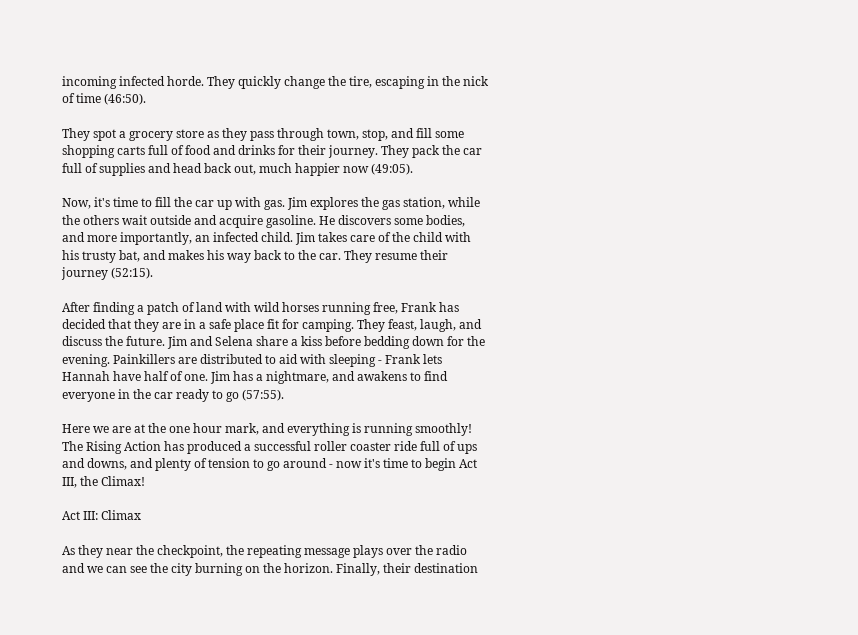incoming infected horde. They quickly change the tire, escaping in the nick of time (46:50).

They spot a grocery store as they pass through town, stop, and fill some shopping carts full of food and drinks for their journey. They pack the car full of supplies and head back out, much happier now (49:05).

Now, it's time to fill the car up with gas. Jim explores the gas station, while the others wait outside and acquire gasoline. He discovers some bodies, and more importantly, an infected child. Jim takes care of the child with his trusty bat, and makes his way back to the car. They resume their journey (52:15).

After finding a patch of land with wild horses running free, Frank has decided that they are in a safe place fit for camping. They feast, laugh, and discuss the future. Jim and Selena share a kiss before bedding down for the evening. Painkillers are distributed to aid with sleeping - Frank lets Hannah have half of one. Jim has a nightmare, and awakens to find everyone in the car ready to go (57:55).

Here we are at the one hour mark, and everything is running smoothly! The Rising Action has produced a successful roller coaster ride full of ups and downs, and plenty of tension to go around - now it's time to begin Act III, the Climax!

Act III: Climax

As they near the checkpoint, the repeating message plays over the radio and we can see the city burning on the horizon. Finally, their destination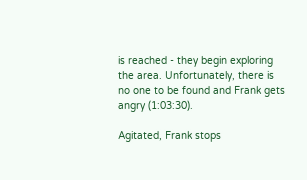is reached - they begin exploring the area. Unfortunately, there is no one to be found and Frank gets angry (1:03:30).

Agitated, Frank stops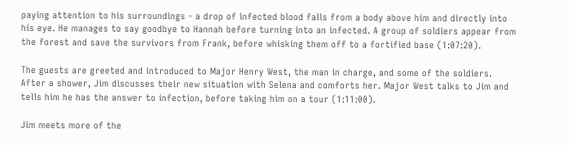paying attention to his surroundings - a drop of infected blood falls from a body above him and directly into his eye. He manages to say goodbye to Hannah before turning into an infected. A group of soldiers appear from the forest and save the survivors from Frank, before whisking them off to a fortified base (1:07:20).

The guests are greeted and introduced to Major Henry West, the man in charge, and some of the soldiers. After a shower, Jim discusses their new situation with Selena and comforts her. Major West talks to Jim and tells him he has the answer to infection, before taking him on a tour (1:11:00).

Jim meets more of the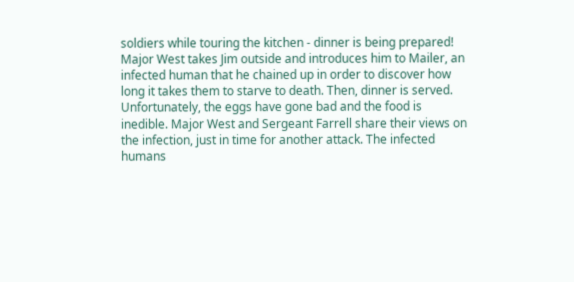soldiers while touring the kitchen - dinner is being prepared! Major West takes Jim outside and introduces him to Mailer, an infected human that he chained up in order to discover how long it takes them to starve to death. Then, dinner is served. Unfortunately, the eggs have gone bad and the food is inedible. Major West and Sergeant Farrell share their views on the infection, just in time for another attack. The infected humans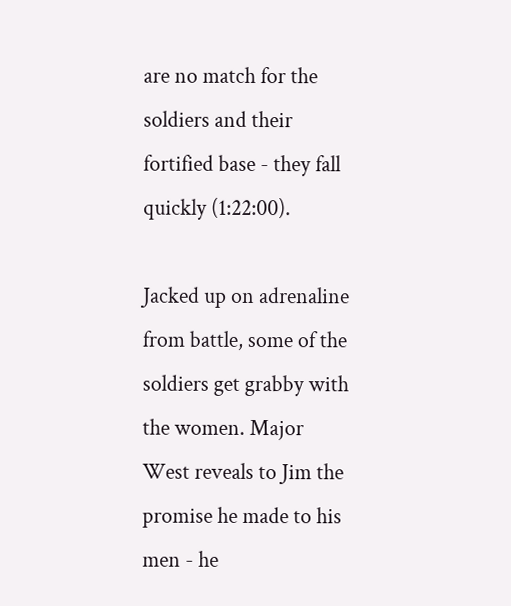are no match for the soldiers and their fortified base - they fall quickly (1:22:00).

Jacked up on adrenaline from battle, some of the soldiers get grabby with the women. Major West reveals to Jim the promise he made to his men - he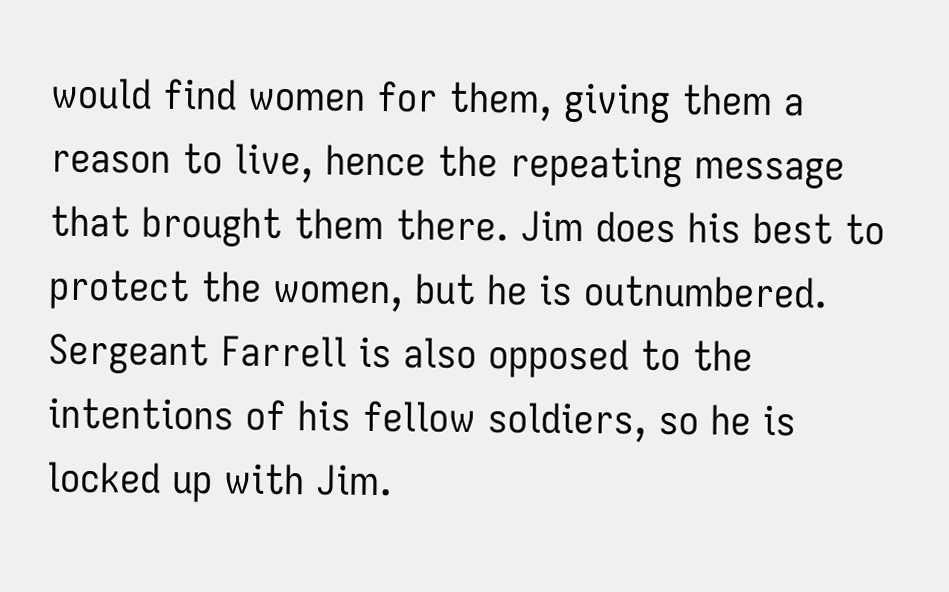would find women for them, giving them a reason to live, hence the repeating message that brought them there. Jim does his best to protect the women, but he is outnumbered. Sergeant Farrell is also opposed to the intentions of his fellow soldiers, so he is locked up with Jim.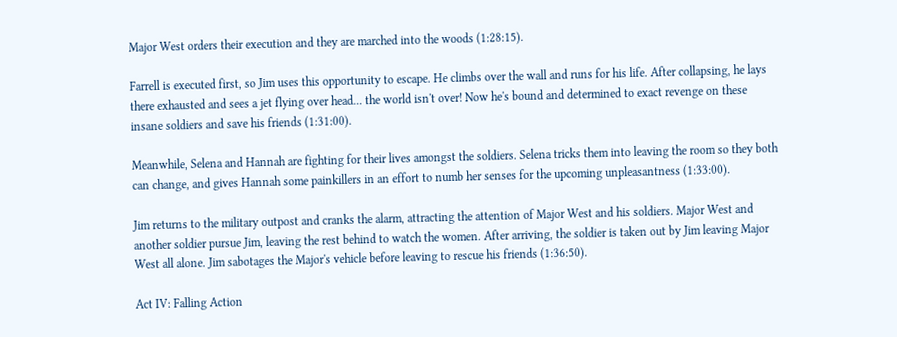Major West orders their execution and they are marched into the woods (1:28:15).

Farrell is executed first, so Jim uses this opportunity to escape. He climbs over the wall and runs for his life. After collapsing, he lays there exhausted and sees a jet flying over head... the world isn't over! Now he's bound and determined to exact revenge on these insane soldiers and save his friends (1:31:00).

Meanwhile, Selena and Hannah are fighting for their lives amongst the soldiers. Selena tricks them into leaving the room so they both can change, and gives Hannah some painkillers in an effort to numb her senses for the upcoming unpleasantness (1:33:00).

Jim returns to the military outpost and cranks the alarm, attracting the attention of Major West and his soldiers. Major West and another soldier pursue Jim, leaving the rest behind to watch the women. After arriving, the soldier is taken out by Jim leaving Major West all alone. Jim sabotages the Major's vehicle before leaving to rescue his friends (1:36:50).

Act IV: Falling Action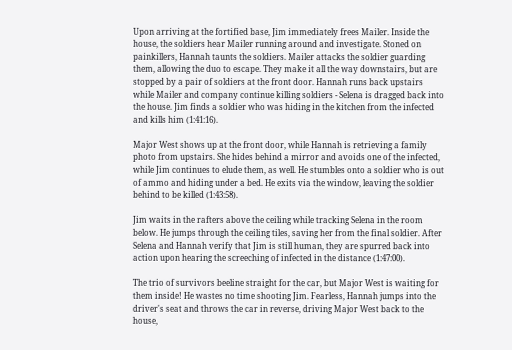Upon arriving at the fortified base, Jim immediately frees Mailer. Inside the house, the soldiers hear Mailer running around and investigate. Stoned on painkillers, Hannah taunts the soldiers. Mailer attacks the soldier guarding them, allowing the duo to escape. They make it all the way downstairs, but are stopped by a pair of soldiers at the front door. Hannah runs back upstairs while Mailer and company continue killing soldiers - Selena is dragged back into the house. Jim finds a soldier who was hiding in the kitchen from the infected and kills him (1:41:16).

Major West shows up at the front door, while Hannah is retrieving a family photo from upstairs. She hides behind a mirror and avoids one of the infected, while Jim continues to elude them, as well. He stumbles onto a soldier who is out of ammo and hiding under a bed. He exits via the window, leaving the soldier behind to be killed (1:43:58).

Jim waits in the rafters above the ceiling while tracking Selena in the room below. He jumps through the ceiling tiles, saving her from the final soldier. After Selena and Hannah verify that Jim is still human, they are spurred back into action upon hearing the screeching of infected in the distance (1:47:00).

The trio of survivors beeline straight for the car, but Major West is waiting for them inside! He wastes no time shooting Jim. Fearless, Hannah jumps into the driver's seat and throws the car in reverse, driving Major West back to the house,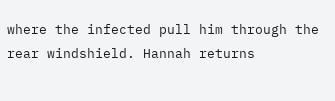where the infected pull him through the rear windshield. Hannah returns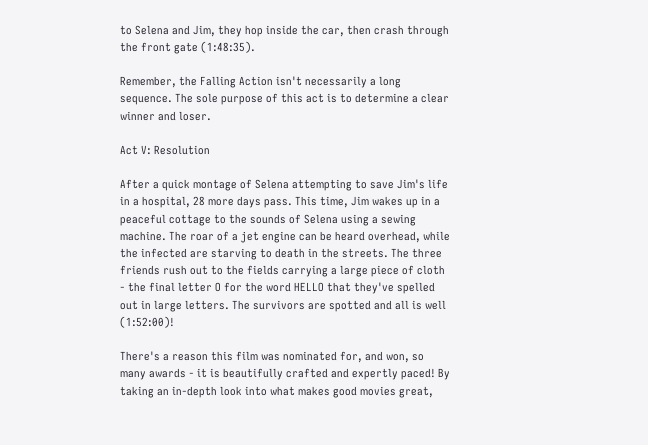to Selena and Jim, they hop inside the car, then crash through the front gate (1:48:35).

Remember, the Falling Action isn't necessarily a long sequence. The sole purpose of this act is to determine a clear winner and loser.

Act V: Resolution

After a quick montage of Selena attempting to save Jim's life in a hospital, 28 more days pass. This time, Jim wakes up in a peaceful cottage to the sounds of Selena using a sewing machine. The roar of a jet engine can be heard overhead, while the infected are starving to death in the streets. The three friends rush out to the fields carrying a large piece of cloth - the final letter O for the word HELLO that they've spelled out in large letters. The survivors are spotted and all is well (1:52:00)!

There's a reason this film was nominated for, and won, so many awards - it is beautifully crafted and expertly paced! By taking an in-depth look into what makes good movies great,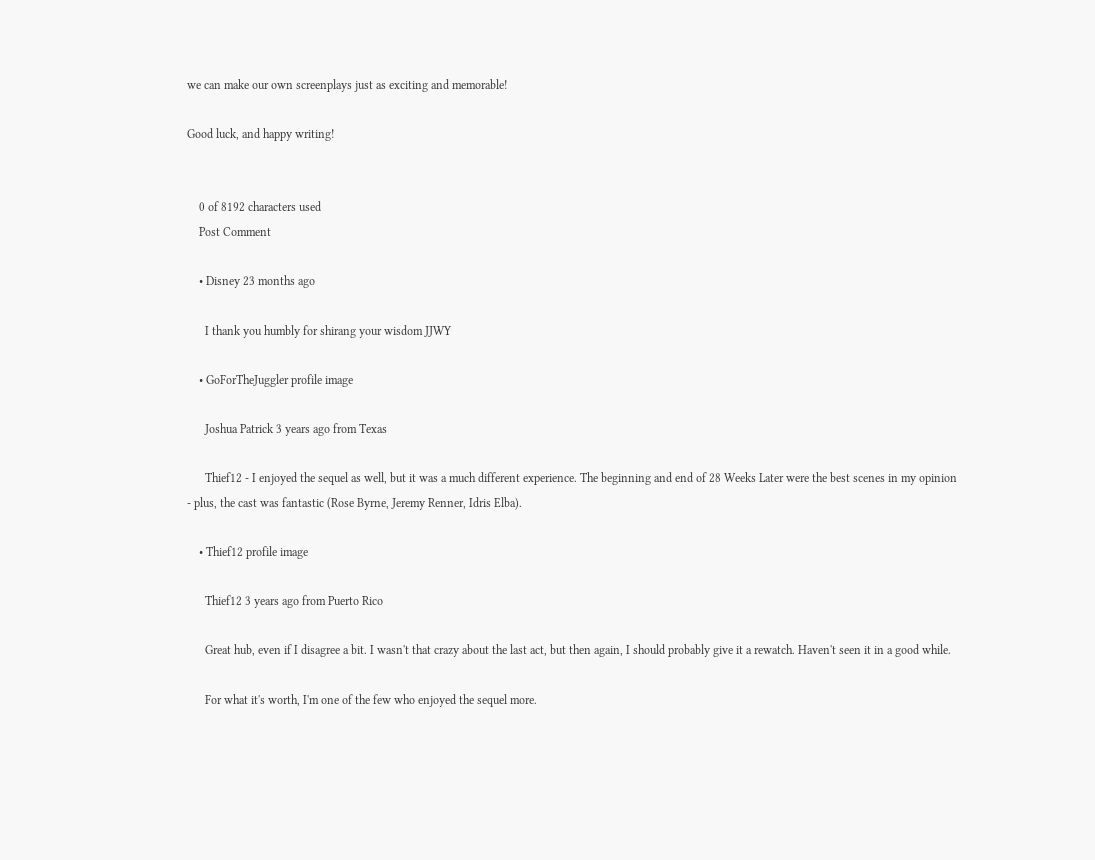we can make our own screenplays just as exciting and memorable!

Good luck, and happy writing!


    0 of 8192 characters used
    Post Comment

    • Disney 23 months ago

      I thank you humbly for shirang your wisdom JJWY

    • GoForTheJuggler profile image

      Joshua Patrick 3 years ago from Texas

      Thief12 - I enjoyed the sequel as well, but it was a much different experience. The beginning and end of 28 Weeks Later were the best scenes in my opinion - plus, the cast was fantastic (Rose Byrne, Jeremy Renner, Idris Elba).

    • Thief12 profile image

      Thief12 3 years ago from Puerto Rico

      Great hub, even if I disagree a bit. I wasn't that crazy about the last act, but then again, I should probably give it a rewatch. Haven't seen it in a good while.

      For what it's worth, I'm one of the few who enjoyed the sequel more.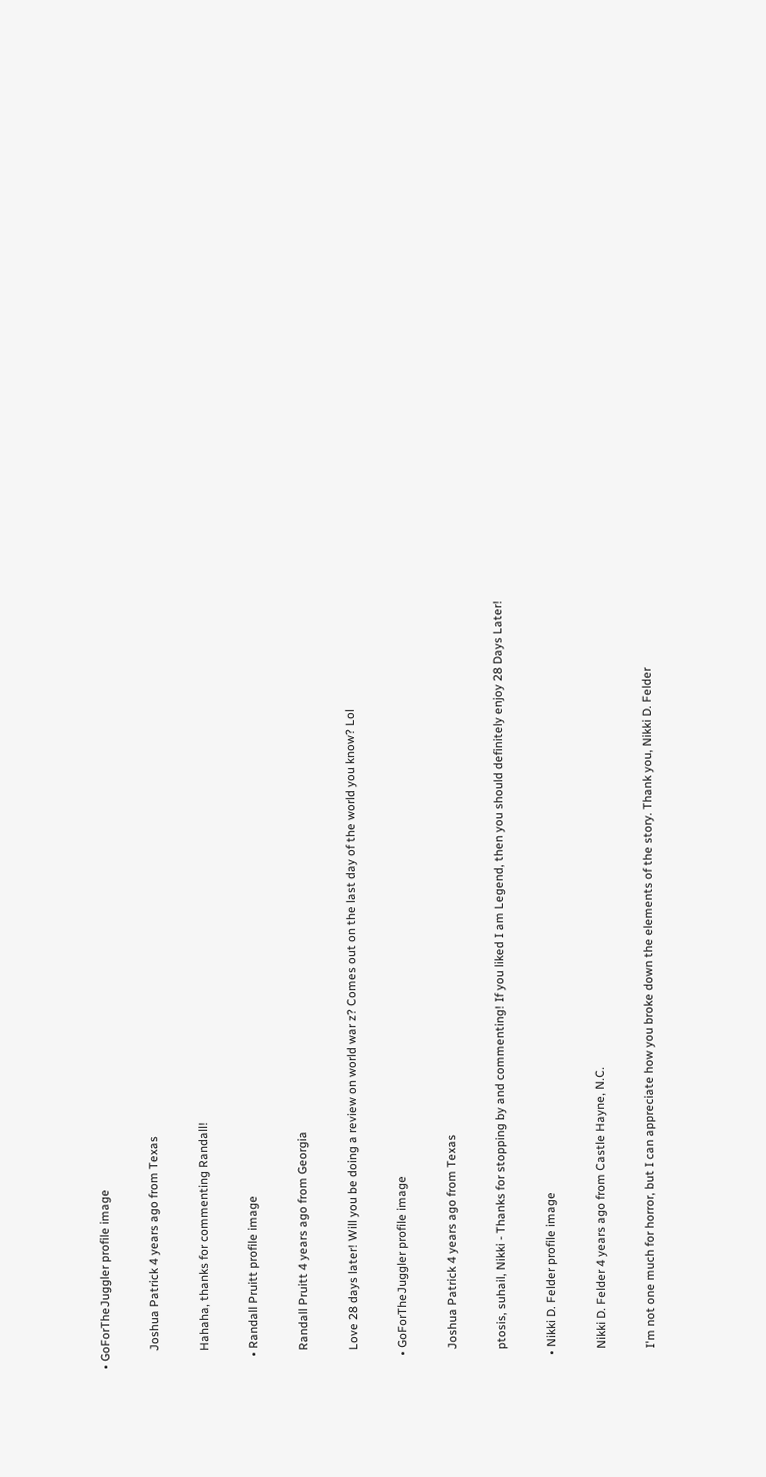• GoForTheJuggler profile image

      Joshua Patrick 4 years ago from Texas

      Hahaha, thanks for commenting Randall!

    • Randall Pruitt profile image

      Randall Pruitt 4 years ago from Georgia

      Love 28 days later! Will you be doing a review on world war z? Comes out on the last day of the world you know? Lol

    • GoForTheJuggler profile image

      Joshua Patrick 4 years ago from Texas

      ptosis, suhail, Nikki - Thanks for stopping by and commenting! If you liked I am Legend, then you should definitely enjoy 28 Days Later!

    • Nikki D. Felder profile image

      Nikki D. Felder 4 years ago from Castle Hayne, N.C.

      I'm not one much for horror, but I can appreciate how you broke down the elements of the story. Thank you, Nikki D. Felder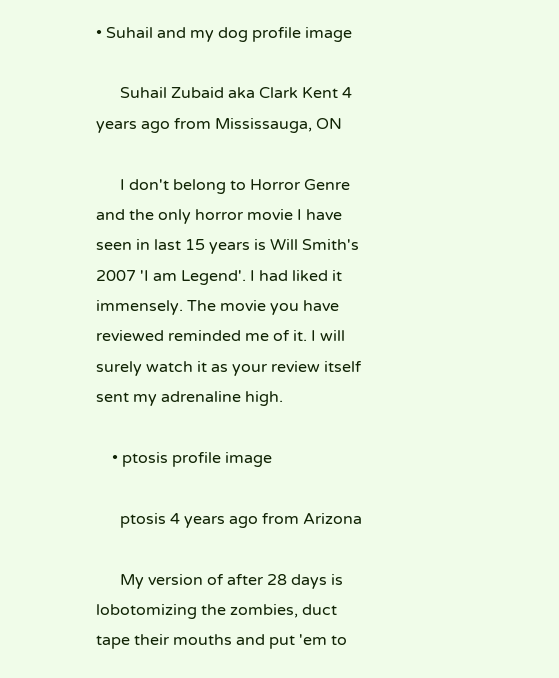• Suhail and my dog profile image

      Suhail Zubaid aka Clark Kent 4 years ago from Mississauga, ON

      I don't belong to Horror Genre and the only horror movie I have seen in last 15 years is Will Smith's 2007 'I am Legend'. I had liked it immensely. The movie you have reviewed reminded me of it. I will surely watch it as your review itself sent my adrenaline high.

    • ptosis profile image

      ptosis 4 years ago from Arizona

      My version of after 28 days is lobotomizing the zombies, duct tape their mouths and put 'em to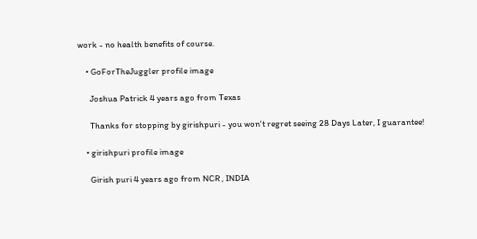work - no health benefits of course.

    • GoForTheJuggler profile image

      Joshua Patrick 4 years ago from Texas

      Thanks for stopping by girishpuri - you won't regret seeing 28 Days Later, I guarantee!

    • girishpuri profile image

      Girish puri 4 years ago from NCR , INDIA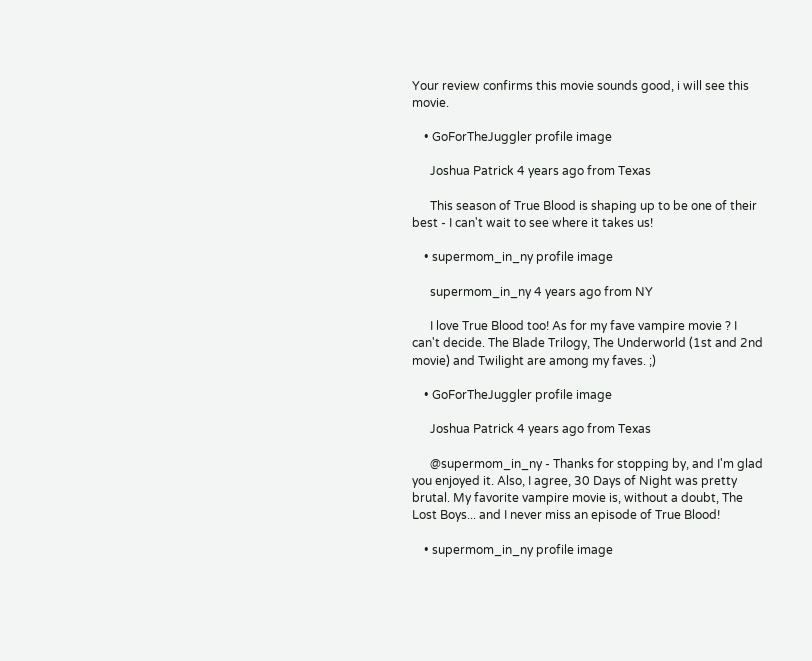Your review confirms this movie sounds good, i will see this movie.

    • GoForTheJuggler profile image

      Joshua Patrick 4 years ago from Texas

      This season of True Blood is shaping up to be one of their best - I can't wait to see where it takes us!

    • supermom_in_ny profile image

      supermom_in_ny 4 years ago from NY

      I love True Blood too! As for my fave vampire movie ? I can't decide. The Blade Trilogy, The Underworld (1st and 2nd movie) and Twilight are among my faves. ;)

    • GoForTheJuggler profile image

      Joshua Patrick 4 years ago from Texas

      @supermom_in_ny - Thanks for stopping by, and I'm glad you enjoyed it. Also, I agree, 30 Days of Night was pretty brutal. My favorite vampire movie is, without a doubt, The Lost Boys... and I never miss an episode of True Blood!

    • supermom_in_ny profile image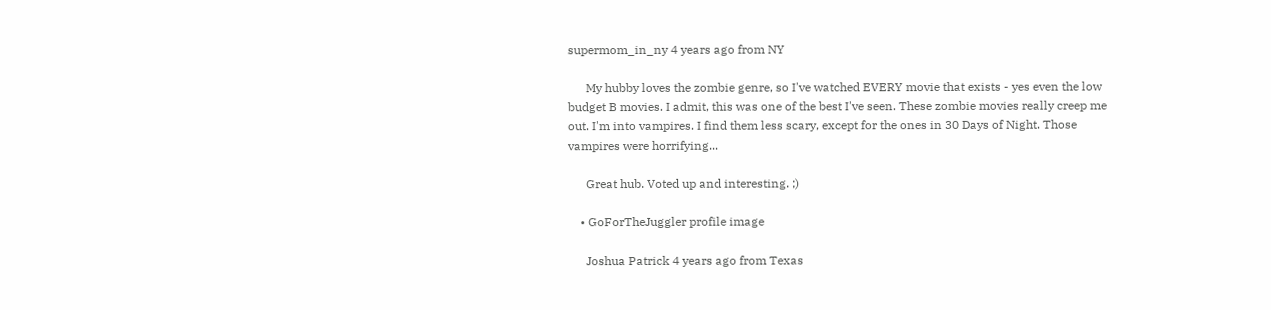supermom_in_ny 4 years ago from NY

      My hubby loves the zombie genre, so I've watched EVERY movie that exists - yes even the low budget B movies. I admit, this was one of the best I've seen. These zombie movies really creep me out. I'm into vampires. I find them less scary, except for the ones in 30 Days of Night. Those vampires were horrifying...

      Great hub. Voted up and interesting. ;)

    • GoForTheJuggler profile image

      Joshua Patrick 4 years ago from Texas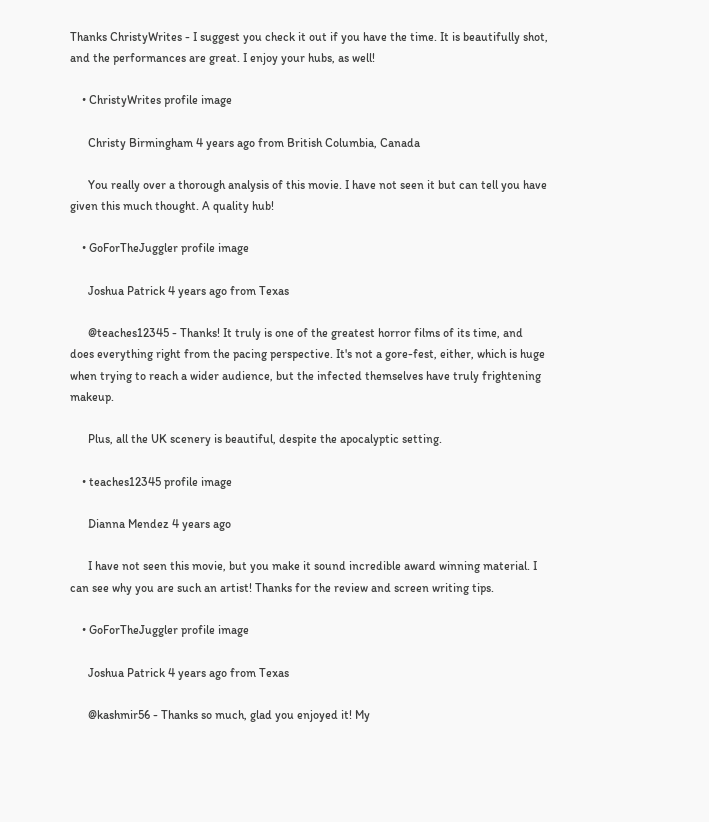Thanks ChristyWrites - I suggest you check it out if you have the time. It is beautifully shot, and the performances are great. I enjoy your hubs, as well!

    • ChristyWrites profile image

      Christy Birmingham 4 years ago from British Columbia, Canada

      You really over a thorough analysis of this movie. I have not seen it but can tell you have given this much thought. A quality hub!

    • GoForTheJuggler profile image

      Joshua Patrick 4 years ago from Texas

      @teaches12345 - Thanks! It truly is one of the greatest horror films of its time, and does everything right from the pacing perspective. It's not a gore-fest, either, which is huge when trying to reach a wider audience, but the infected themselves have truly frightening makeup.

      Plus, all the UK scenery is beautiful, despite the apocalyptic setting.

    • teaches12345 profile image

      Dianna Mendez 4 years ago

      I have not seen this movie, but you make it sound incredible award winning material. I can see why you are such an artist! Thanks for the review and screen writing tips.

    • GoForTheJuggler profile image

      Joshua Patrick 4 years ago from Texas

      @kashmir56 - Thanks so much, glad you enjoyed it! My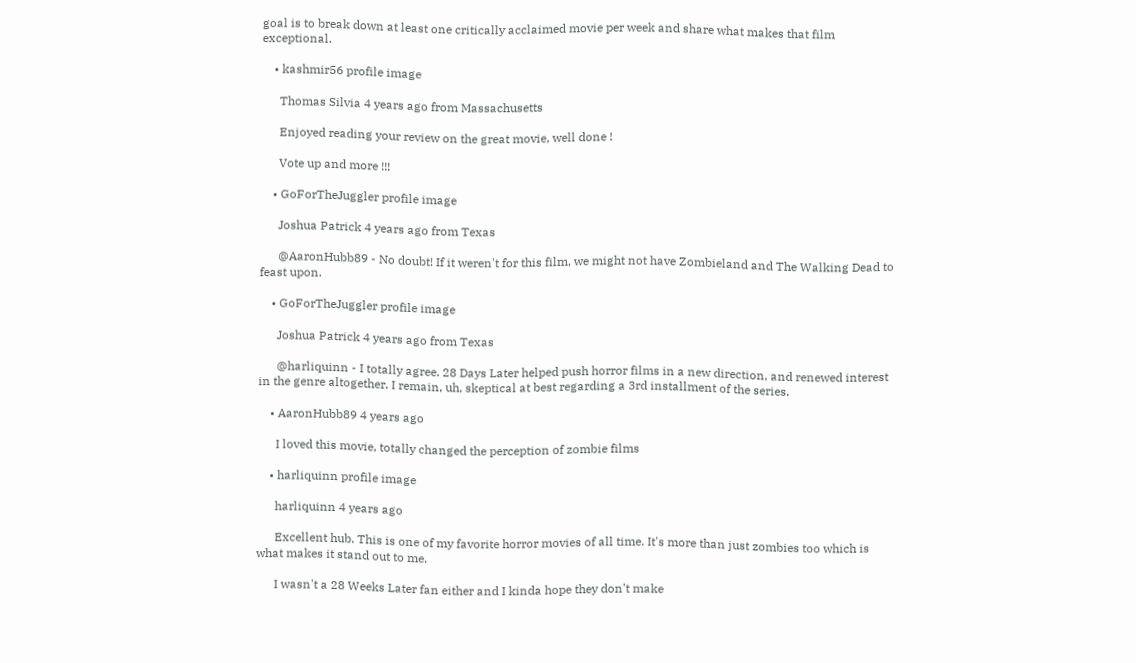goal is to break down at least one critically acclaimed movie per week and share what makes that film exceptional.

    • kashmir56 profile image

      Thomas Silvia 4 years ago from Massachusetts

      Enjoyed reading your review on the great movie, well done !

      Vote up and more !!!

    • GoForTheJuggler profile image

      Joshua Patrick 4 years ago from Texas

      @AaronHubb89 - No doubt! If it weren't for this film, we might not have Zombieland and The Walking Dead to feast upon.

    • GoForTheJuggler profile image

      Joshua Patrick 4 years ago from Texas

      @harliquinn - I totally agree. 28 Days Later helped push horror films in a new direction, and renewed interest in the genre altogether. I remain, uh, skeptical at best regarding a 3rd installment of the series.

    • AaronHubb89 4 years ago

      I loved this movie, totally changed the perception of zombie films

    • harliquinn profile image

      harliquinn 4 years ago

      Excellent hub. This is one of my favorite horror movies of all time. It's more than just zombies too which is what makes it stand out to me.

      I wasn't a 28 Weeks Later fan either and I kinda hope they don't make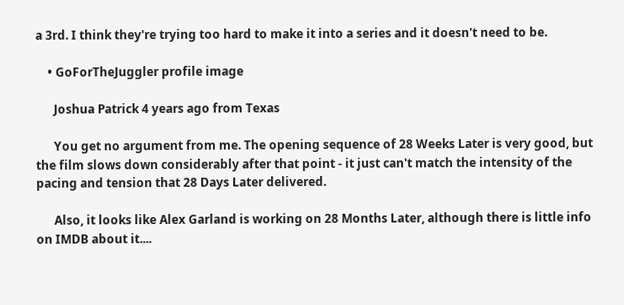a 3rd. I think they're trying too hard to make it into a series and it doesn't need to be.

    • GoForTheJuggler profile image

      Joshua Patrick 4 years ago from Texas

      You get no argument from me. The opening sequence of 28 Weeks Later is very good, but the film slows down considerably after that point - it just can't match the intensity of the pacing and tension that 28 Days Later delivered.

      Also, it looks like Alex Garland is working on 28 Months Later, although there is little info on IMDB about it....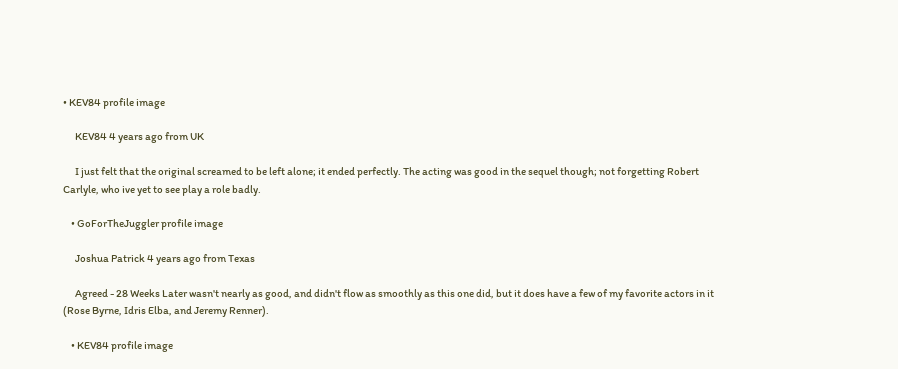• KEV84 profile image

      KEV84 4 years ago from UK

      I just felt that the original screamed to be left alone; it ended perfectly. The acting was good in the sequel though; not forgetting Robert Carlyle, who ive yet to see play a role badly.

    • GoForTheJuggler profile image

      Joshua Patrick 4 years ago from Texas

      Agreed - 28 Weeks Later wasn't nearly as good, and didn't flow as smoothly as this one did, but it does have a few of my favorite actors in it (Rose Byrne, Idris Elba, and Jeremy Renner).

    • KEV84 profile image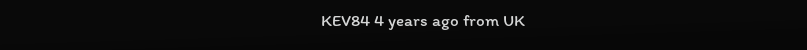KEV84 4 years ago from UK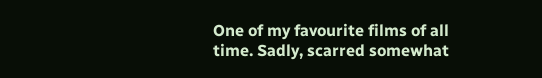One of my favourite films of all time. Sadly, scarred somewhat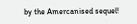by the Amercanised sequel!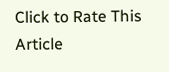Click to Rate This Article